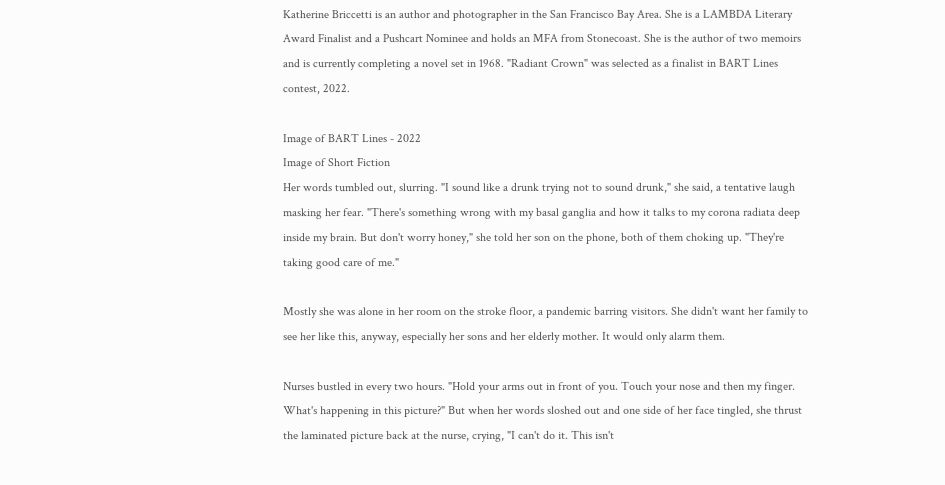Katherine Briccetti is an author and photographer in the San Francisco Bay Area. She is a LAMBDA Literary Award Finalist and a Pushcart Nominee and holds an MFA from Stonecoast. She is the author of two memoirs and is currently completing a novel set in 1968. "Radiant Crown" was selected as a finalist in BART Lines contest, 2022.

Image of BART Lines - 2022
Image of Short Fiction
Her words tumbled out, slurring. "I sound like a drunk trying not to sound drunk," she said, a tentative laugh masking her fear. "There's something wrong with my basal ganglia and how it talks to my corona radiata deep inside my brain. But don't worry honey," she told her son on the phone, both of them choking up. "They're taking good care of me."

Mostly she was alone in her room on the stroke floor, a pandemic barring visitors. She didn't want her family to see her like this, anyway, especially her sons and her elderly mother. It would only alarm them.

Nurses bustled in every two hours. "Hold your arms out in front of you. Touch your nose and then my finger. What's happening in this picture?" But when her words sloshed out and one side of her face tingled, she thrust the laminated picture back at the nurse, crying, "I can't do it. This isn't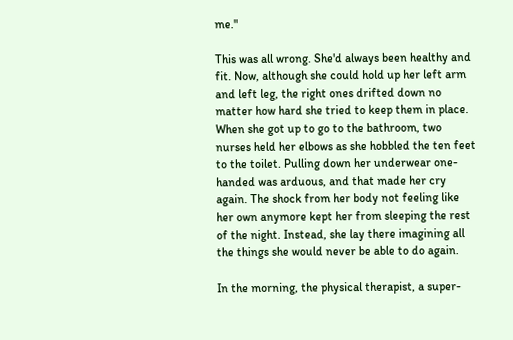me."

This was all wrong. She'd always been healthy and fit. Now, although she could hold up her left arm and left leg, the right ones drifted down no matter how hard she tried to keep them in place. When she got up to go to the bathroom, two nurses held her elbows as she hobbled the ten feet to the toilet. Pulling down her underwear one-handed was arduous, and that made her cry again. The shock from her body not feeling like her own anymore kept her from sleeping the rest of the night. Instead, she lay there imagining all the things she would never be able to do again.

In the morning, the physical therapist, a super-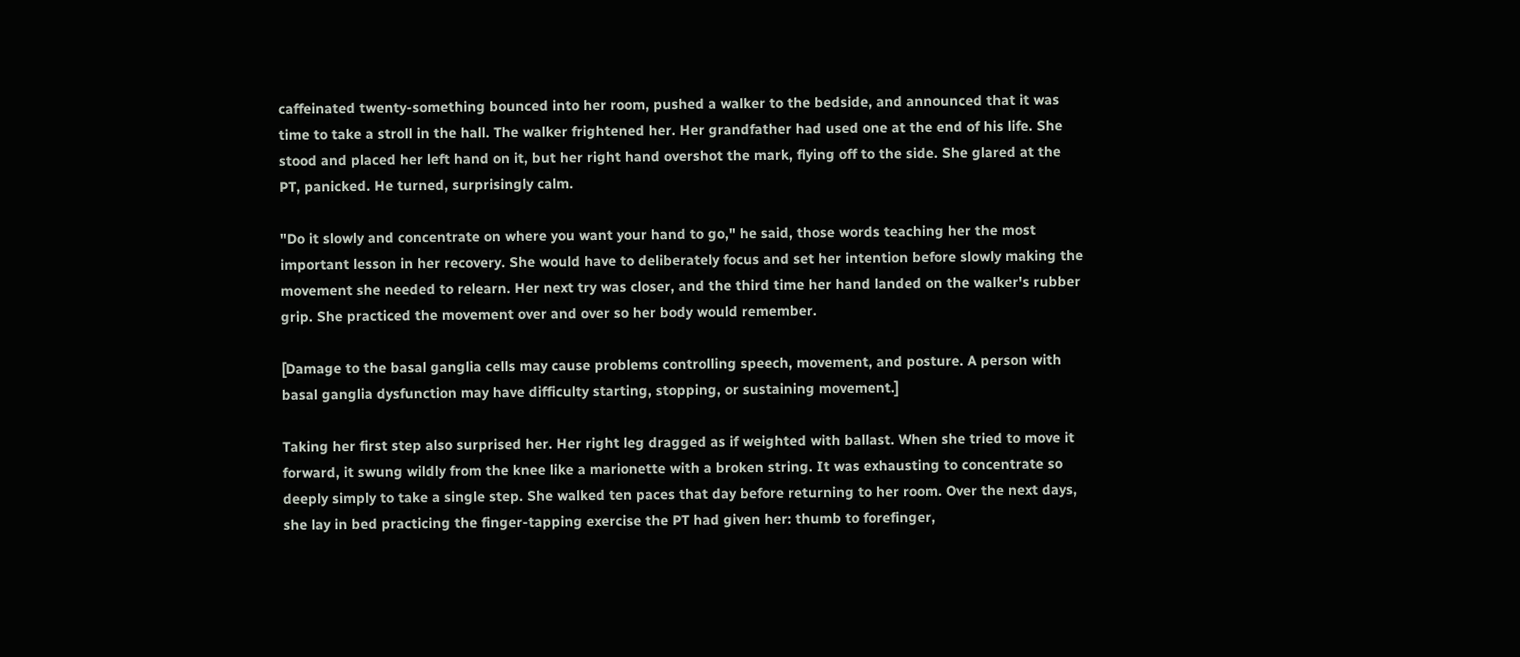caffeinated twenty-something bounced into her room, pushed a walker to the bedside, and announced that it was time to take a stroll in the hall. The walker frightened her. Her grandfather had used one at the end of his life. She stood and placed her left hand on it, but her right hand overshot the mark, flying off to the side. She glared at the PT, panicked. He turned, surprisingly calm.

"Do it slowly and concentrate on where you want your hand to go," he said, those words teaching her the most important lesson in her recovery. She would have to deliberately focus and set her intention before slowly making the movement she needed to relearn. Her next try was closer, and the third time her hand landed on the walker's rubber grip. She practiced the movement over and over so her body would remember.

[Damage to the basal ganglia cells may cause problems controlling speech, movement, and posture. A person with basal ganglia dysfunction may have difficulty starting, stopping, or sustaining movement.]

Taking her first step also surprised her. Her right leg dragged as if weighted with ballast. When she tried to move it forward, it swung wildly from the knee like a marionette with a broken string. It was exhausting to concentrate so deeply simply to take a single step. She walked ten paces that day before returning to her room. Over the next days, she lay in bed practicing the finger-tapping exercise the PT had given her: thumb to forefinger,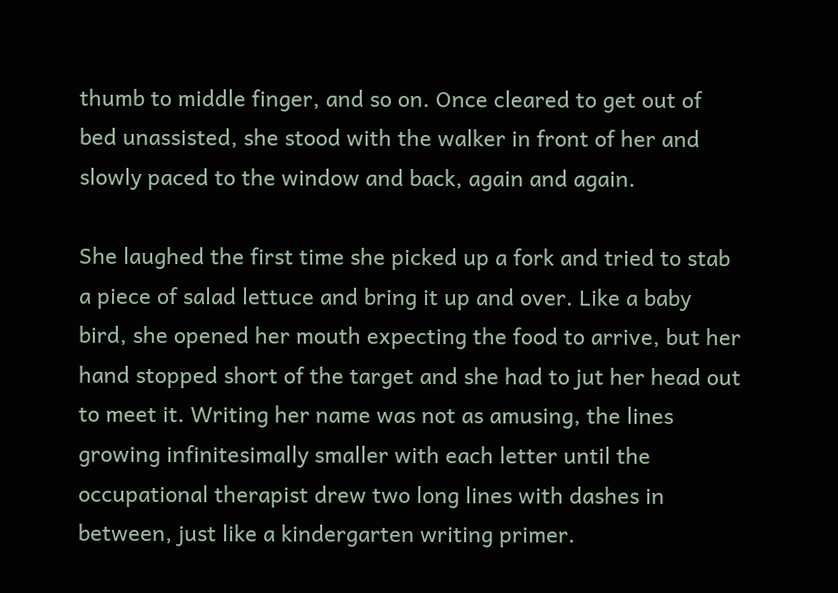thumb to middle finger, and so on. Once cleared to get out of bed unassisted, she stood with the walker in front of her and slowly paced to the window and back, again and again.

She laughed the first time she picked up a fork and tried to stab a piece of salad lettuce and bring it up and over. Like a baby bird, she opened her mouth expecting the food to arrive, but her hand stopped short of the target and she had to jut her head out to meet it. Writing her name was not as amusing, the lines growing infinitesimally smaller with each letter until the occupational therapist drew two long lines with dashes in between, just like a kindergarten writing primer.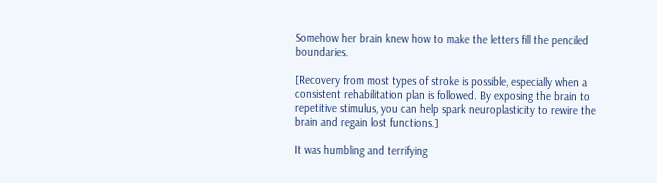Somehow her brain knew how to make the letters fill the penciled boundaries.

[Recovery from most types of stroke is possible, especially when a consistent rehabilitation plan is followed. By exposing the brain to repetitive stimulus, you can help spark neuroplasticity to rewire the brain and regain lost functions.]

It was humbling and terrifying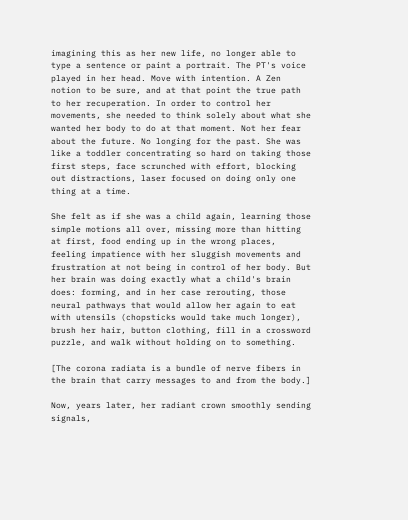imagining this as her new life, no longer able to type a sentence or paint a portrait. The PT's voice played in her head. Move with intention. A Zen notion to be sure, and at that point the true path to her recuperation. In order to control her movements, she needed to think solely about what she wanted her body to do at that moment. Not her fear about the future. No longing for the past. She was like a toddler concentrating so hard on taking those first steps, face scrunched with effort, blocking out distractions, laser focused on doing only one thing at a time.

She felt as if she was a child again, learning those simple motions all over, missing more than hitting at first, food ending up in the wrong places, feeling impatience with her sluggish movements and frustration at not being in control of her body. But her brain was doing exactly what a child's brain does: forming, and in her case rerouting, those neural pathways that would allow her again to eat with utensils (chopsticks would take much longer), brush her hair, button clothing, fill in a crossword puzzle, and walk without holding on to something.

[The corona radiata is a bundle of nerve fibers in the brain that carry messages to and from the body.]

Now, years later, her radiant crown smoothly sending signals,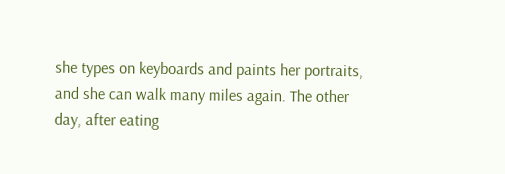she types on keyboards and paints her portraits, and she can walk many miles again. The other day, after eating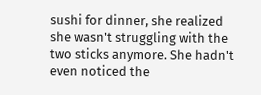sushi for dinner, she realized she wasn't struggling with the two sticks anymore. She hadn't even noticed the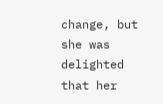change, but she was delighted that her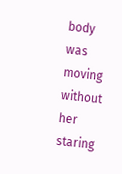body was moving without her staring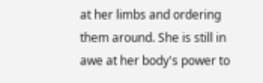at her limbs and ordering them around. She is still in awe at her body's power to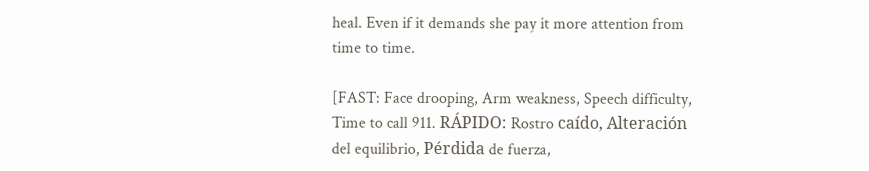heal. Even if it demands she pay it more attention from time to time.

[FAST: Face drooping, Arm weakness, Speech difficulty, Time to call 911. RÁPIDO: Rostro caído, Alteración del equilibrio, Pérdida de fuerza,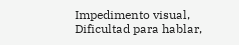Impedimento visual, Dificultad para hablar,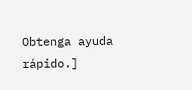Obtenga ayuda rápido.]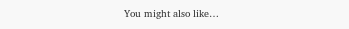You might also like…